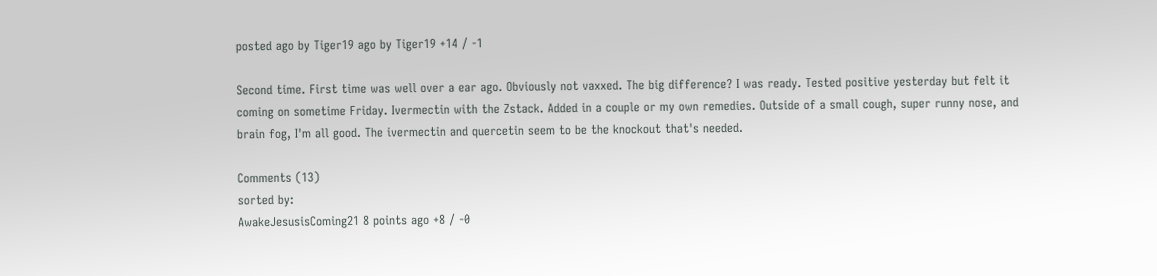posted ago by Tiger19 ago by Tiger19 +14 / -1

Second time. First time was well over a ear ago. Obviously not vaxxed. The big difference? I was ready. Tested positive yesterday but felt it coming on sometime Friday. Ivermectin with the Zstack. Added in a couple or my own remedies. Outside of a small cough, super runny nose, and brain fog, I'm all good. The ivermectin and quercetin seem to be the knockout that's needed.

Comments (13)
sorted by:
AwakeJesusisComing21 8 points ago +8 / -0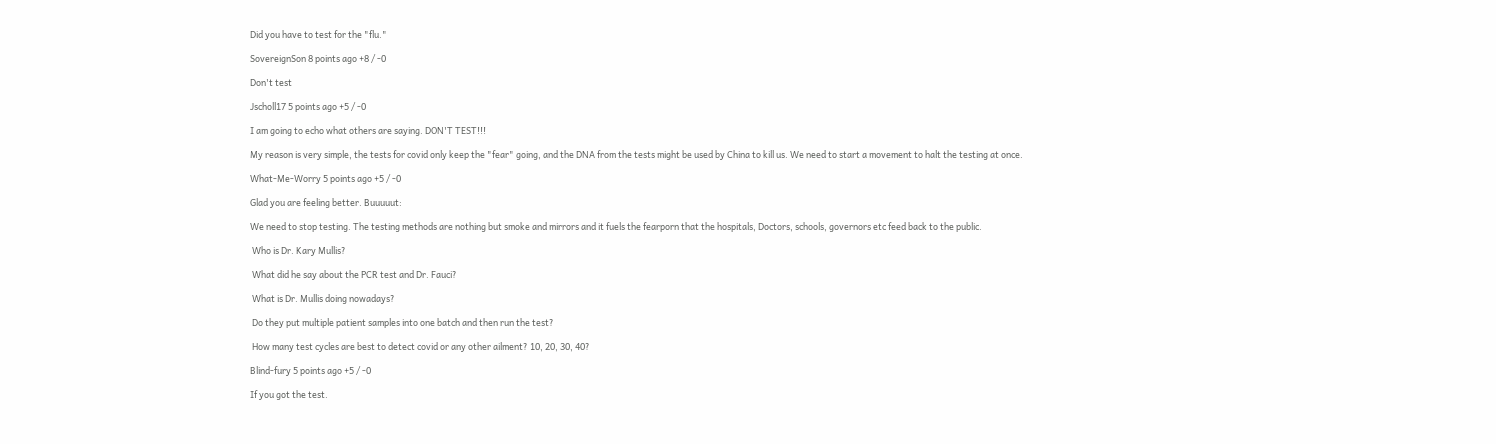Did you have to test for the "flu."

SovereignSon 8 points ago +8 / -0

Don't test

Jscholl17 5 points ago +5 / -0

I am going to echo what others are saying. DON'T TEST!!!

My reason is very simple, the tests for covid only keep the "fear" going, and the DNA from the tests might be used by China to kill us. We need to start a movement to halt the testing at once.

What-Me-Worry 5 points ago +5 / -0

Glad you are feeling better. Buuuuut:

We need to stop testing. The testing methods are nothing but smoke and mirrors and it fuels the fearporn that the hospitals, Doctors, schools, governors etc feed back to the public.

 Who is Dr. Kary Mullis?

 What did he say about the PCR test and Dr. Fauci?

 What is Dr. Mullis doing nowadays?

 Do they put multiple patient samples into one batch and then run the test?

 How many test cycles are best to detect covid or any other ailment? 10, 20, 30, 40?

Blind-fury 5 points ago +5 / -0

If you got the test.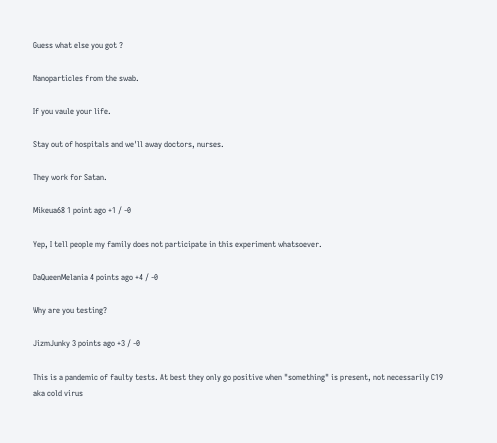Guess what else you got ?

Nanoparticles from the swab.

If you vaule your life.

Stay out of hospitals and we'll away doctors, nurses.

They work for Satan.

Mikeua68 1 point ago +1 / -0

Yep, I tell people my family does not participate in this experiment whatsoever.

DaQueenMelania 4 points ago +4 / -0

Why are you testing?

JizmJunky 3 points ago +3 / -0

This is a pandemic of faulty tests. At best they only go positive when "something" is present, not necessarily C19 aka cold virus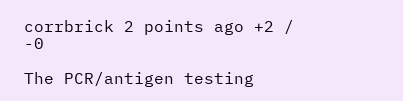corrbrick 2 points ago +2 / -0

The PCR/antigen testing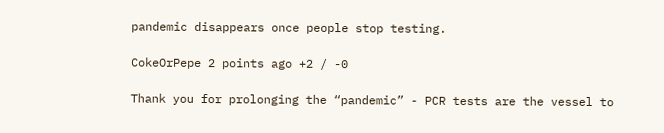pandemic disappears once people stop testing.

CokeOrPepe 2 points ago +2 / -0

Thank you for prolonging the “pandemic” - PCR tests are the vessel to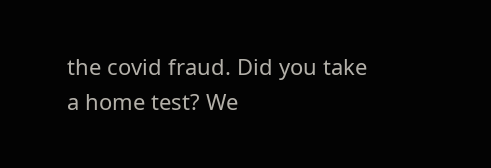the covid fraud. Did you take a home test? We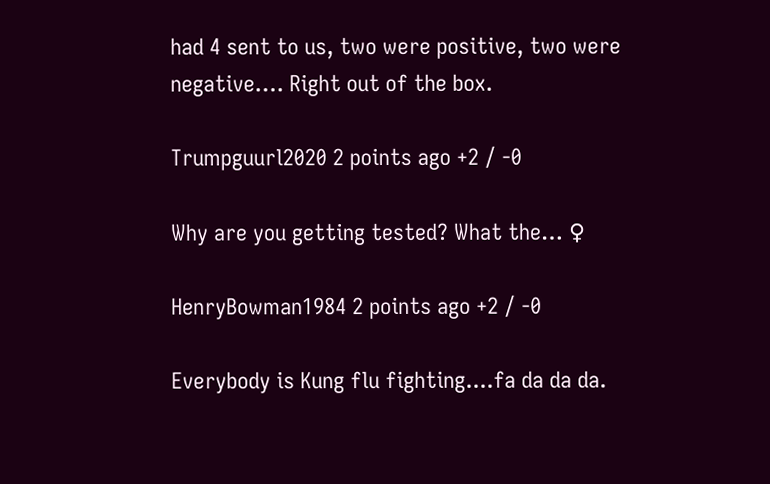had 4 sent to us, two were positive, two were negative…. Right out of the box.

Trumpguurl2020 2 points ago +2 / -0

Why are you getting tested? What the… ♀

HenryBowman1984 2 points ago +2 / -0

Everybody is Kung flu fighting....fa da da da.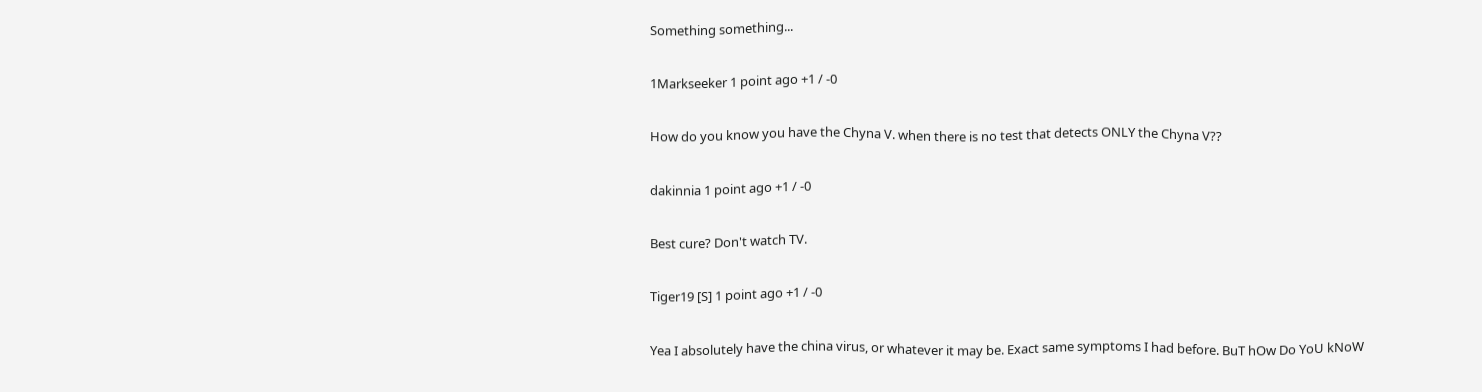Something something...

1Markseeker 1 point ago +1 / -0

How do you know you have the Chyna V. when there is no test that detects ONLY the Chyna V??

dakinnia 1 point ago +1 / -0

Best cure? Don't watch TV.

Tiger19 [S] 1 point ago +1 / -0

Yea I absolutely have the china virus, or whatever it may be. Exact same symptoms I had before. BuT hOw Do YoU kNoW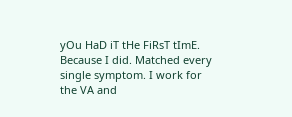yOu HaD iT tHe FiRsT tImE. Because I did. Matched every single symptom. I work for the VA and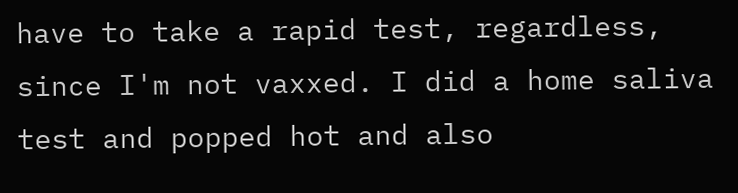have to take a rapid test, regardless, since I'm not vaxxed. I did a home saliva test and popped hot and also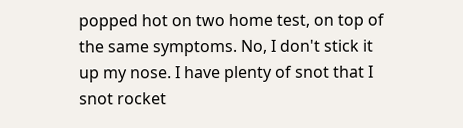popped hot on two home test, on top of the same symptoms. No, I don't stick it up my nose. I have plenty of snot that I snot rocket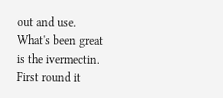out and use. What's been great is the ivermectin. First round it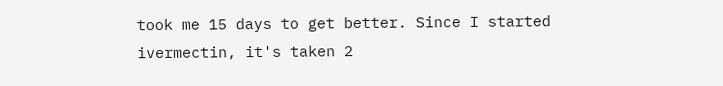took me 15 days to get better. Since I started ivermectin, it's taken 2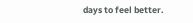days to feel better.